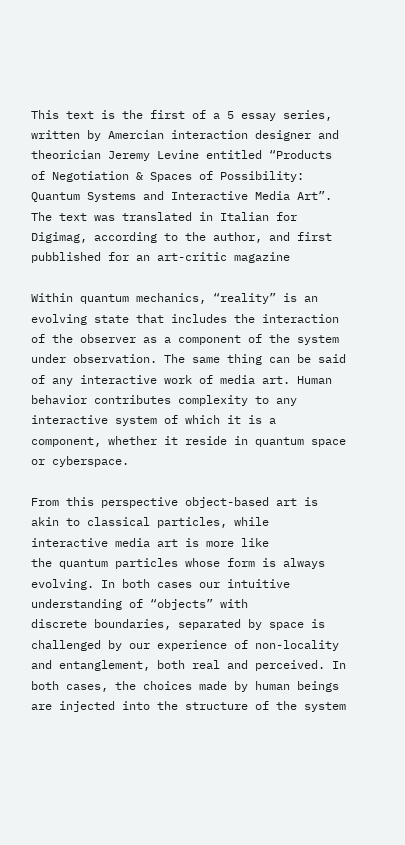This text is the first of a 5 essay series, written by Amercian interaction designer and theorician Jeremy Levine entitled “Products of Negotiation & Spaces of Possibility: Quantum Systems and Interactive Media Art”. The text was translated in Italian for Digimag, according to the author, and first pubblished for an art-critic magazine

Within quantum mechanics, “reality” is an evolving state that includes the interaction of the observer as a component of the system under observation. The same thing can be said of any interactive work of media art. Human behavior contributes complexity to any interactive system of which it is a component, whether it reside in quantum space or cyberspace.

From this perspective object-based art is akin to classical particles, while interactive media art is more like
the quantum particles whose form is always evolving. In both cases our intuitive understanding of “objects” with
discrete boundaries, separated by space is challenged by our experience of non-locality and entanglement, both real and perceived. In both cases, the choices made by human beings are injected into the structure of the system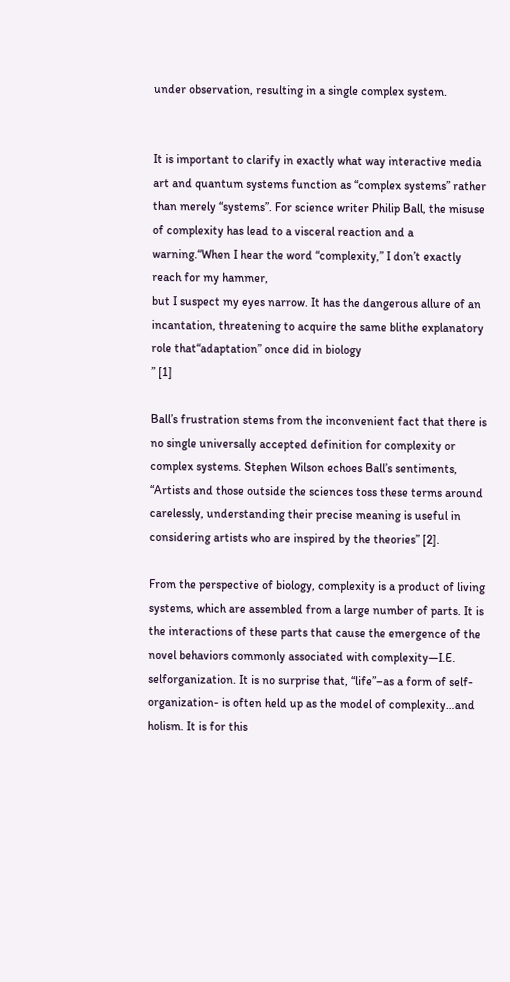under observation, resulting in a single complex system.


It is important to clarify in exactly what way interactive media art and quantum systems function as “complex systems” rather than merely “systems”. For science writer Philip Ball, the misuse of complexity has lead to a visceral reaction and a warning.“When I hear the word “complexity,” I don’t exactly reach for my hammer,
but I suspect my eyes narrow. It has the dangerous allure of an incantation, threatening to acquire the same blithe explanatory role that“adaptation” once did in biology
” [1]

Ball’s frustration stems from the inconvenient fact that there is no single universally accepted definition for complexity or complex systems. Stephen Wilson echoes Ball’s sentiments, “Artists and those outside the sciences toss these terms around carelessly, understanding their precise meaning is useful in considering artists who are inspired by the theories” [2].

From the perspective of biology, complexity is a product of living systems, which are assembled from a large number of parts. It is the interactions of these parts that cause the emergence of the novel behaviors commonly associated with complexity—I.E. selforganization. It is no surprise that, “life”–as a form of self-organization- is often held up as the model of complexity…and holism. It is for this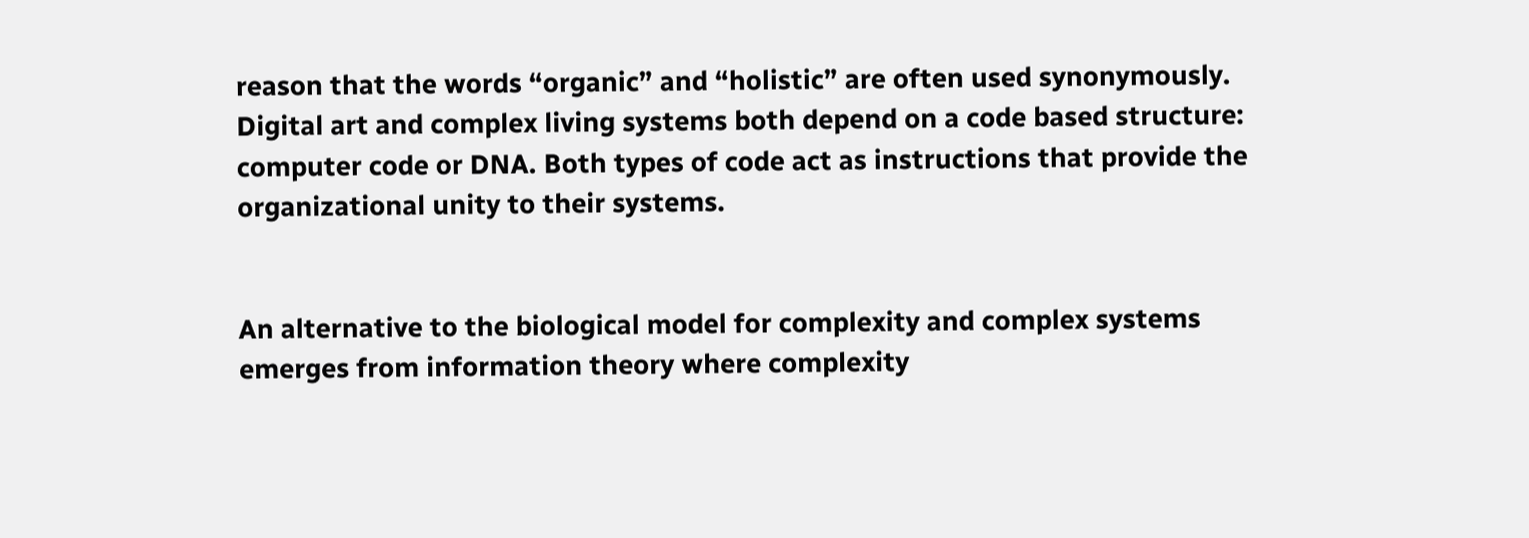reason that the words “organic” and “holistic” are often used synonymously. Digital art and complex living systems both depend on a code based structure: computer code or DNA. Both types of code act as instructions that provide the organizational unity to their systems.


An alternative to the biological model for complexity and complex systems emerges from information theory where complexity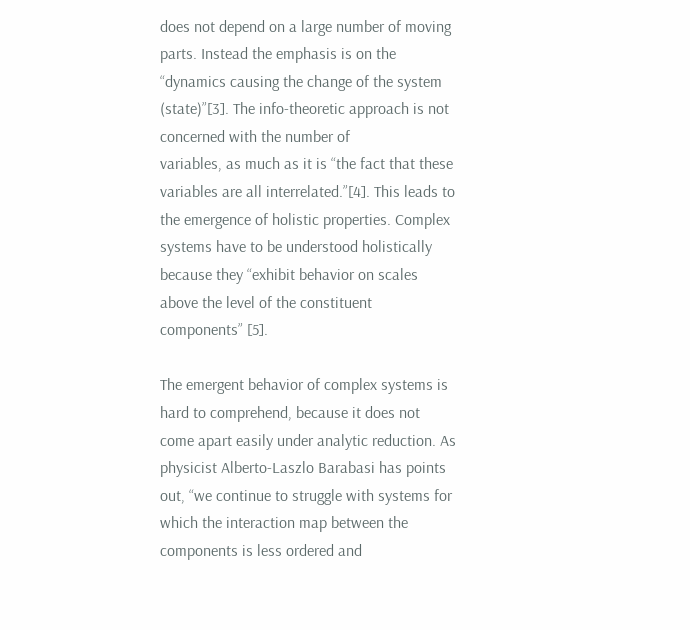does not depend on a large number of moving parts. Instead the emphasis is on the “dynamics causing the change of the system (state)”[3]. The info-theoretic approach is not concerned with the number of
variables, as much as it is “the fact that these variables are all interrelated.”[4]. This leads to the emergence of holistic properties. Complex systems have to be understood holistically because they “exhibit behavior on scales above the level of the constituent components” [5].

The emergent behavior of complex systems is hard to comprehend, because it does not come apart easily under analytic reduction. As physicist Alberto-Laszlo Barabasi has points out, “we continue to struggle with systems for which the interaction map between the components is less ordered and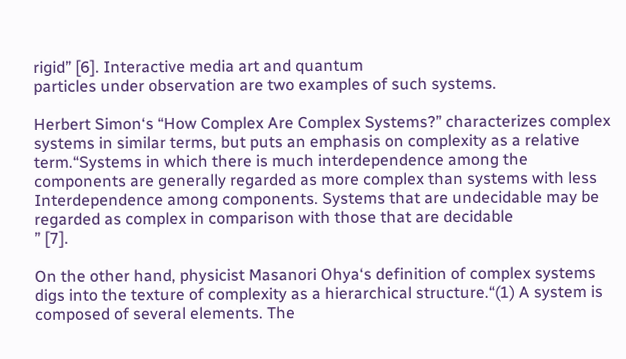rigid” [6]. Interactive media art and quantum
particles under observation are two examples of such systems.

Herbert Simon‘s “How Complex Are Complex Systems?” characterizes complex systems in similar terms, but puts an emphasis on complexity as a relative term.“Systems in which there is much interdependence among the
components are generally regarded as more complex than systems with less Interdependence among components. Systems that are undecidable may be regarded as complex in comparison with those that are decidable
” [7].

On the other hand, physicist Masanori Ohya‘s definition of complex systems digs into the texture of complexity as a hierarchical structure.“(1) A system is composed of several elements. The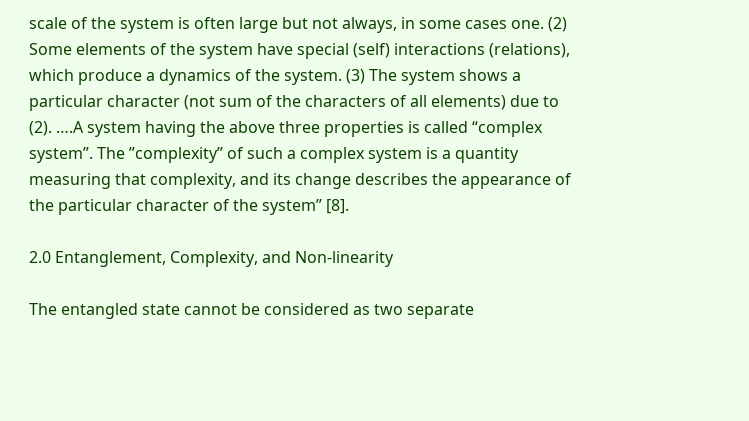scale of the system is often large but not always, in some cases one. (2) Some elements of the system have special (self) interactions (relations), which produce a dynamics of the system. (3) The system shows a particular character (not sum of the characters of all elements) due to (2). ….A system having the above three properties is called “complex system”. The ”complexity” of such a complex system is a quantity measuring that complexity, and its change describes the appearance of the particular character of the system” [8].

2.0 Entanglement, Complexity, and Non-linearity

The entangled state cannot be considered as two separate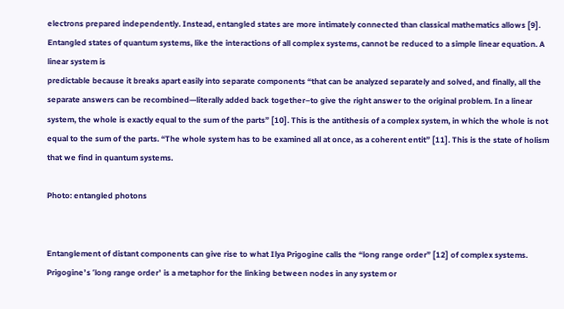electrons prepared independently. Instead, entangled states are more intimately connected than classical mathematics allows [9]. Entangled states of quantum systems, like the interactions of all complex systems, cannot be reduced to a simple linear equation. A linear system is
predictable because it breaks apart easily into separate components “that can be analyzed separately and solved, and finally, all the separate answers can be recombined—literally added back together–to give the right answer to the original problem. In a linear system, the whole is exactly equal to the sum of the parts” [10]. This is the antithesis of a complex system, in which the whole is not equal to the sum of the parts. “The whole system has to be examined all at once, as a coherent entit” [11]. This is the state of holism that we find in quantum systems.

Photo: entangled photons


Entanglement of distant components can give rise to what Ilya Prigogine calls the “long range order” [12] of complex systems. Prigogineʼs ʻlong range orderʼ is a metaphor for the linking between nodes in any system or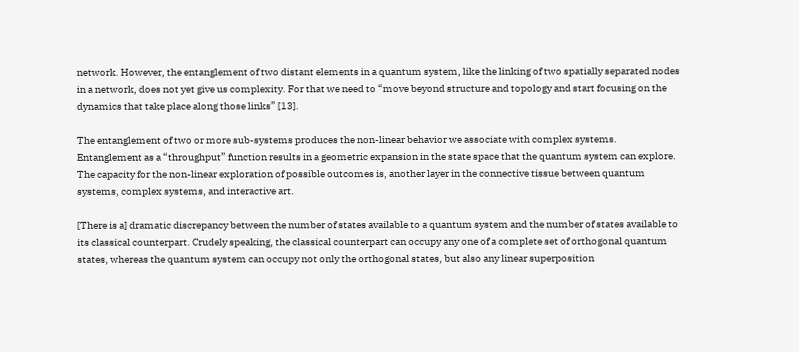network. However, the entanglement of two distant elements in a quantum system, like the linking of two spatially separated nodes in a network, does not yet give us complexity. For that we need to “move beyond structure and topology and start focusing on the dynamics that take place along those links” [13].

The entanglement of two or more sub-systems produces the non-linear behavior we associate with complex systems. Entanglement as a “throughput” function results in a geometric expansion in the state space that the quantum system can explore. The capacity for the non-linear exploration of possible outcomes is, another layer in the connective tissue between quantum systems, complex systems, and interactive art.

[There is a] dramatic discrepancy between the number of states available to a quantum system and the number of states available to its classical counterpart. Crudely speaking, the classical counterpart can occupy any one of a complete set of orthogonal quantum states, whereas the quantum system can occupy not only the orthogonal states, but also any linear superposition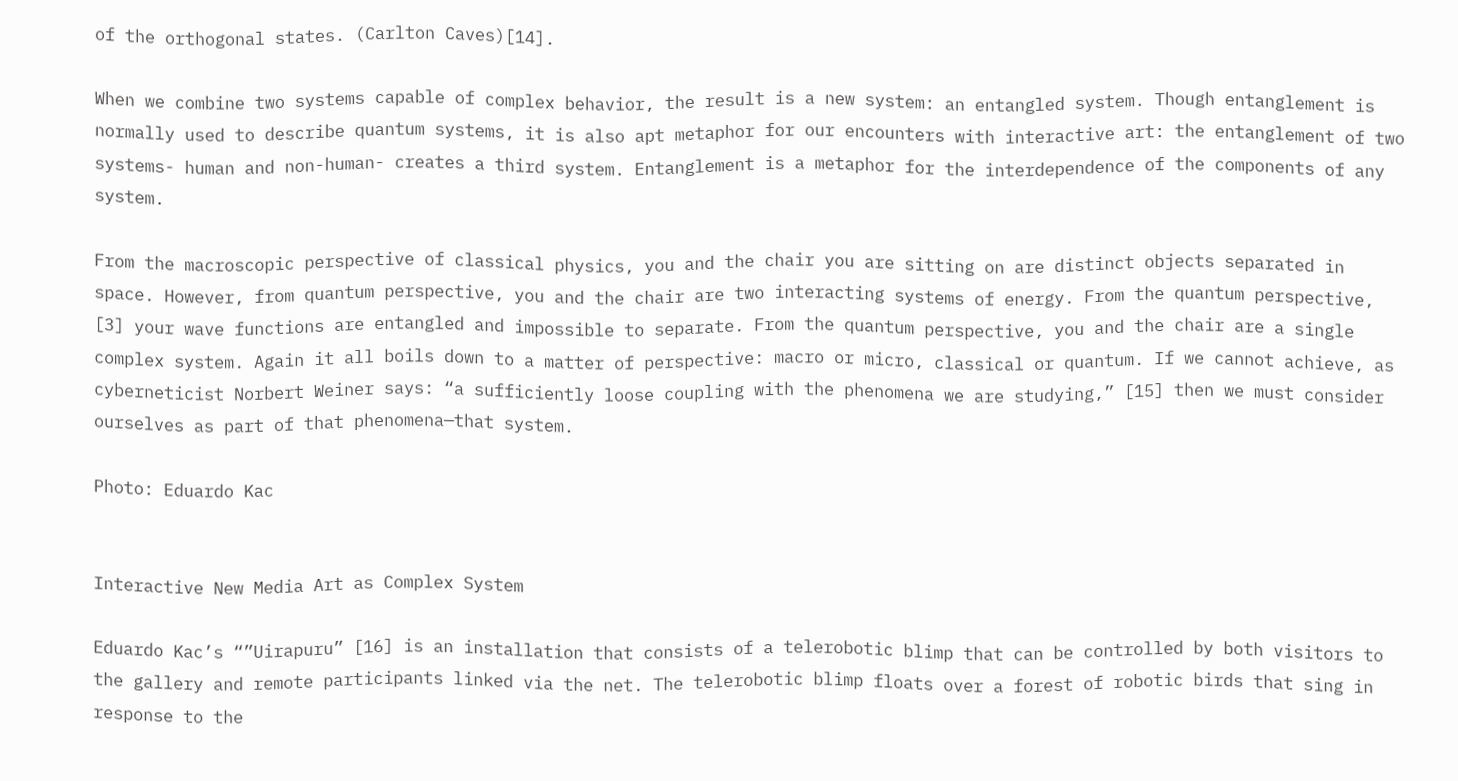of the orthogonal states. (Carlton Caves)[14].

When we combine two systems capable of complex behavior, the result is a new system: an entangled system. Though entanglement is normally used to describe quantum systems, it is also apt metaphor for our encounters with interactive art: the entanglement of two systems- human and non-human- creates a third system. Entanglement is a metaphor for the interdependence of the components of any system.

From the macroscopic perspective of classical physics, you and the chair you are sitting on are distinct objects separated in space. However, from quantum perspective, you and the chair are two interacting systems of energy. From the quantum perspective, [3] your wave functions are entangled and impossible to separate. From the quantum perspective, you and the chair are a single complex system. Again it all boils down to a matter of perspective: macro or micro, classical or quantum. If we cannot achieve, as cyberneticist Norbert Weiner says: “a sufficiently loose coupling with the phenomena we are studying,” [15] then we must consider ourselves as part of that phenomena—that system.

Photo: Eduardo Kac


Interactive New Media Art as Complex System

Eduardo Kac’s “”Uirapuru” [16] is an installation that consists of a telerobotic blimp that can be controlled by both visitors to the gallery and remote participants linked via the net. The telerobotic blimp floats over a forest of robotic birds that sing in response to the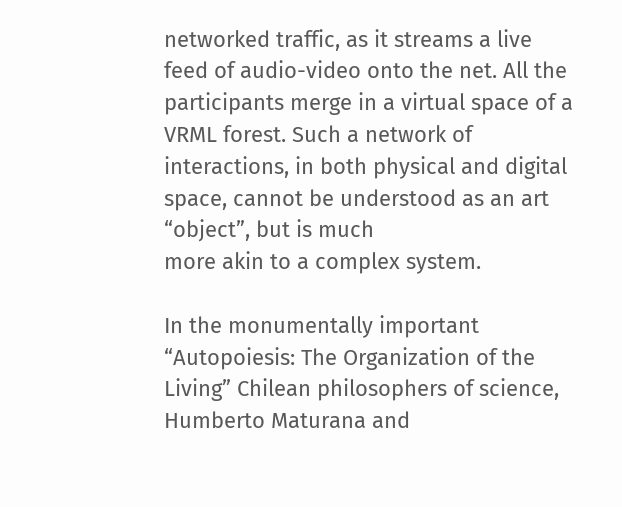networked traffic, as it streams a live feed of audio-video onto the net. All the participants merge in a virtual space of a VRML forest. Such a network of interactions, in both physical and digital space, cannot be understood as an art “object”, but is much
more akin to a complex system.

In the monumentally important “Autopoiesis: The Organization of the Living” Chilean philosophers of science, Humberto Maturana and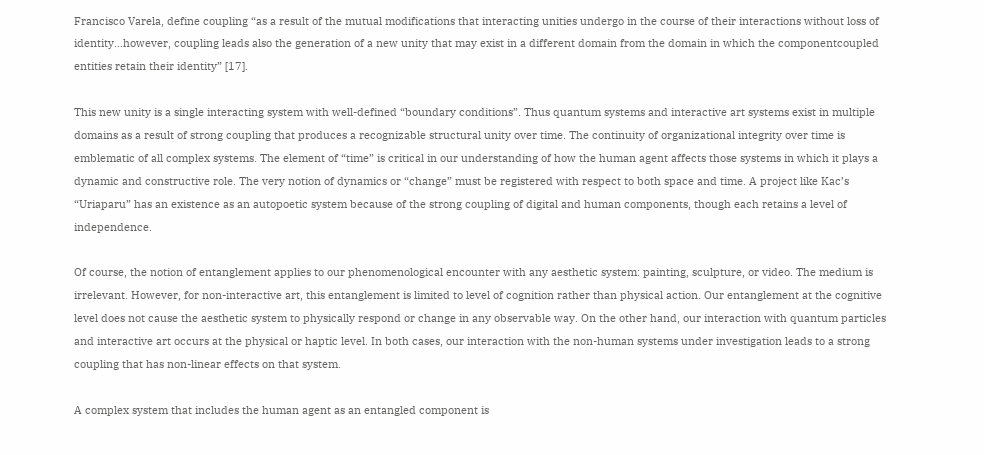Francisco Varela, define coupling “as a result of the mutual modifications that interacting unities undergo in the course of their interactions without loss of identity…however, coupling leads also the generation of a new unity that may exist in a different domain from the domain in which the componentcoupled
entities retain their identity” [17].

This new unity is a single interacting system with well-defined “boundary conditions”. Thus quantum systems and interactive art systems exist in multiple domains as a result of strong coupling that produces a recognizable structural unity over time. The continuity of organizational integrity over time is emblematic of all complex systems. The element of “time” is critical in our understanding of how the human agent affects those systems in which it plays a dynamic and constructive role. The very notion of dynamics or “change” must be registered with respect to both space and time. A project like Kac’s “Uriaparu” has an existence as an autopoetic system because of the strong coupling of digital and human components, though each retains a level of independence.

Of course, the notion of entanglement applies to our phenomenological encounter with any aesthetic system: painting, sculpture, or video. The medium is irrelevant. However, for non-interactive art, this entanglement is limited to level of cognition rather than physical action. Our entanglement at the cognitive level does not cause the aesthetic system to physically respond or change in any observable way. On the other hand, our interaction with quantum particles and interactive art occurs at the physical or haptic level. In both cases, our interaction with the non-human systems under investigation leads to a strong coupling that has non-linear effects on that system.

A complex system that includes the human agent as an entangled component is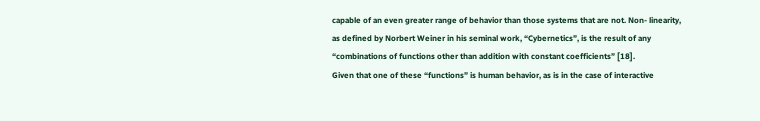capable of an even greater range of behavior than those systems that are not. Non- linearity, as defined by Norbert Weiner in his seminal work, “Cybernetics”, is the result of any “combinations of functions other than addition with constant coefficients” [18].
Given that one of these “functions” is human behavior, as is in the case of interactive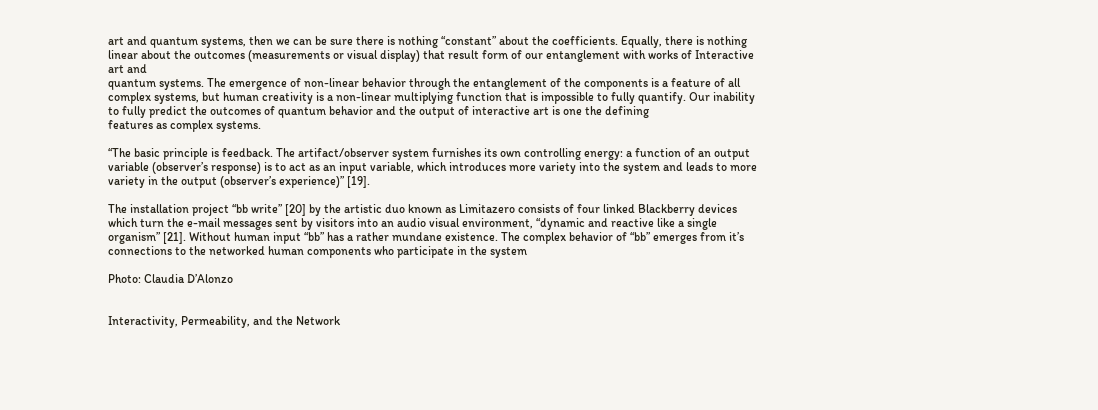art and quantum systems, then we can be sure there is nothing “constant” about the coefficients. Equally, there is nothing linear about the outcomes (measurements or visual display) that result form of our entanglement with works of Interactive art and
quantum systems. The emergence of non-linear behavior through the entanglement of the components is a feature of all complex systems, but human creativity is a non-linear multiplying function that is impossible to fully quantify. Our inability to fully predict the outcomes of quantum behavior and the output of interactive art is one the defining
features as complex systems.

“The basic principle is feedback. The artifact/observer system furnishes its own controlling energy: a function of an output variable (observer’s response) is to act as an input variable, which introduces more variety into the system and leads to more variety in the output (observer’s experience)” [19].

The installation project “bb write” [20] by the artistic duo known as Limitazero consists of four linked Blackberry devices which turn the e-mail messages sent by visitors into an audio visual environment, “dynamic and reactive like a single organism” [21]. Without human input “bb” has a rather mundane existence. The complex behavior of “bb” emerges from it’s connections to the networked human components who participate in the system

Photo: Claudia D’Alonzo


Interactivity, Permeability, and the Network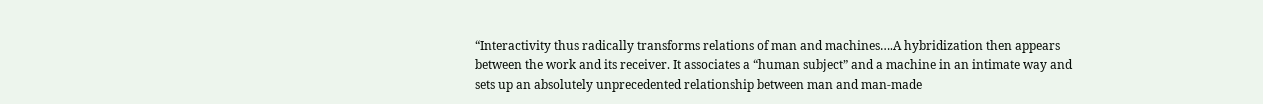“Interactivity thus radically transforms relations of man and machines….A hybridization then appears between the work and its receiver. It associates a “human subject” and a machine in an intimate way and sets up an absolutely unprecedented relationship between man and man-made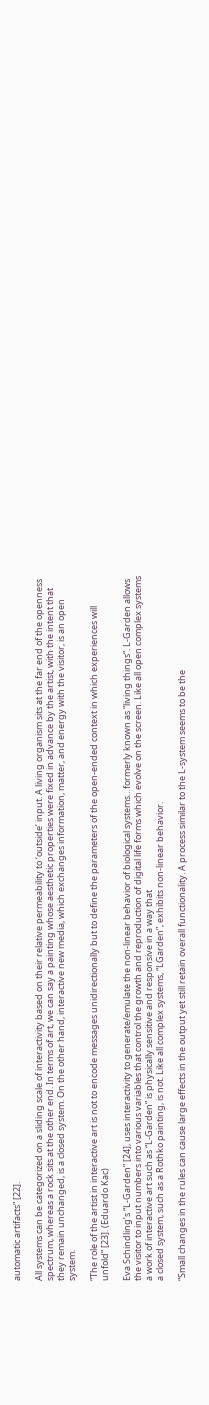automatic artifacts” [22].

All systems can be categorized on a sliding scale of interactivity based on their relative permeability to ʻoutsideʼ input. A living organism sits at the far end of the openness spectrum, whereas a rock sits at the other end. In terms of art, we can say a painting whose aesthetic properties were fixed in advance by the artist, with the intent that they remain unchanged, is a closed system. On the other hand, interactive new media, which exchanges information, matter, and energy with the visitor, is an open system.

“The role of the artist in interactive art is not to encode messages unidirectionally but to define the parameters of the open-ended context in which experiences will unfold” [23]. (Eduardo Kac)

Eva Schindling’s “L-Garden” [24], uses interactivity to generate/emulate the non-linear behavior of biological systems…formerly known as “living things”. L-Garden allows the visitor to input numbers into various variables that control the growth and reproduction of digital life forms which evolve on the screen. Like all open complex systems a work of interactive art such as “L-Garden” is physically sensitive and responsive in a way that
a closed system, such as a Rothko painting, is not. Like all complex systems, “LGarden”, exhibits non-linear behavior.

“Small changes in the rules can cause large effects in the output yet still retain overall functionality. A process similar to the L-system seems to be the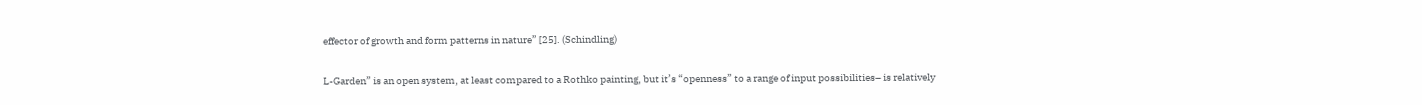effector of growth and form patterns in nature” [25]. (Schindling)

L-Garden” is an open system, at least compared to a Rothko painting, but it’s “openness” to a range of input possibilities– is relatively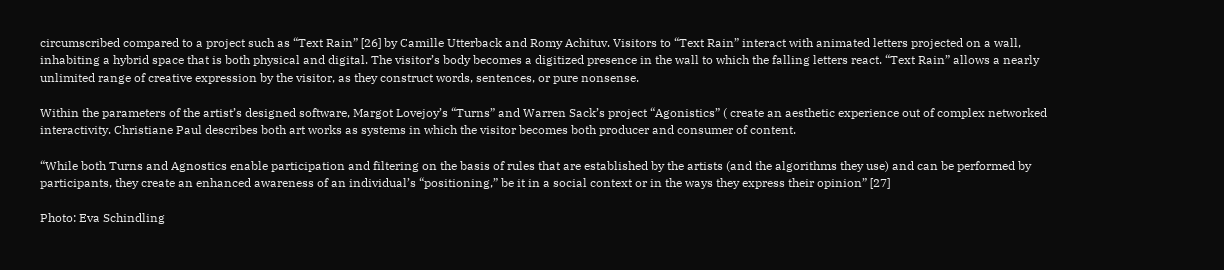circumscribed compared to a project such as “Text Rain” [26] by Camille Utterback and Romy Achituv. Visitors to “Text Rain” interact with animated letters projected on a wall, inhabiting a hybrid space that is both physical and digital. The visitor’s body becomes a digitized presence in the wall to which the falling letters react. “Text Rain” allows a nearly unlimited range of creative expression by the visitor, as they construct words, sentences, or pure nonsense.

Within the parameters of the artist’s designed software, Margot Lovejoy’s “Turns” and Warren Sack’s project “Agonistics” ( create an aesthetic experience out of complex networked interactivity. Christiane Paul describes both art works as systems in which the visitor becomes both producer and consumer of content.

“While both Turns and Agnostics enable participation and filtering on the basis of rules that are established by the artists (and the algorithms they use) and can be performed by participants, they create an enhanced awareness of an individual’s “positioning,” be it in a social context or in the ways they express their opinion” [27]

Photo: Eva Schindling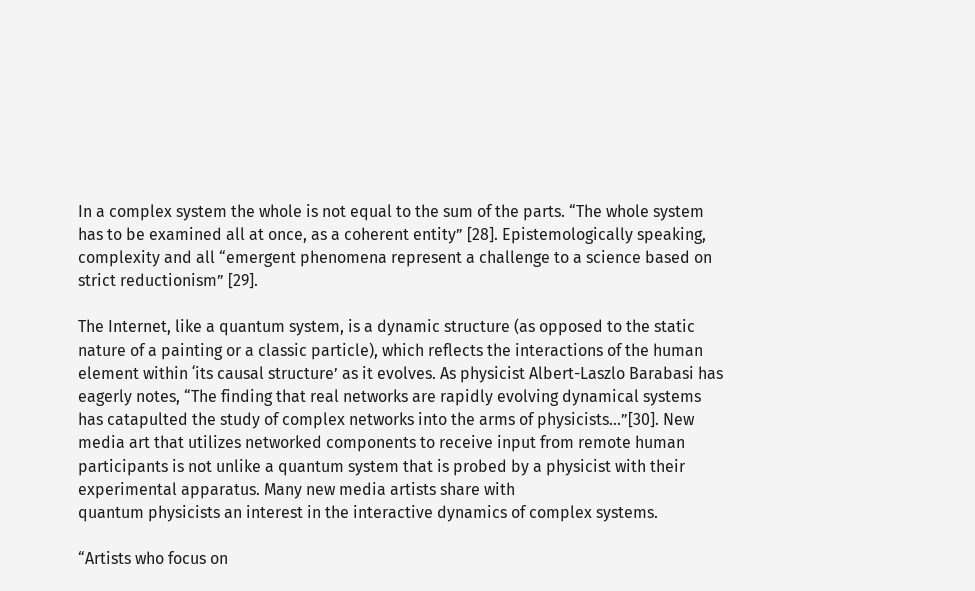In a complex system the whole is not equal to the sum of the parts. “The whole system has to be examined all at once, as a coherent entity” [28]. Epistemologically speaking, complexity and all “emergent phenomena represent a challenge to a science based on strict reductionism” [29].

The Internet, like a quantum system, is a dynamic structure (as opposed to the static nature of a painting or a classic particle), which reflects the interactions of the human element within ʻits causal structureʼ as it evolves. As physicist Albert-Laszlo Barabasi has eagerly notes, “The finding that real networks are rapidly evolving dynamical systems has catapulted the study of complex networks into the arms of physicists…”[30]. New media art that utilizes networked components to receive input from remote human participants is not unlike a quantum system that is probed by a physicist with their experimental apparatus. Many new media artists share with
quantum physicists an interest in the interactive dynamics of complex systems.

“Artists who focus on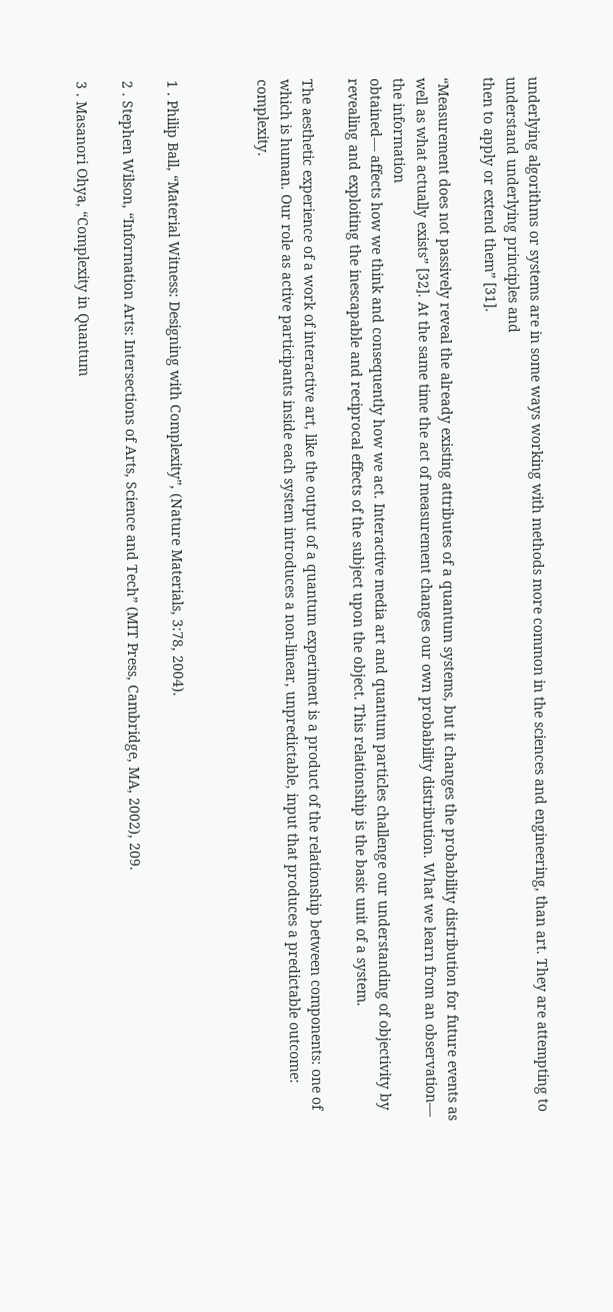underlying algorithms or systems are in some ways working with methods more common in the sciences and engineering, than art. They are attempting to understand underlying principles and
then to apply or extend them” [31].

“Measurement does not passively reveal the already existing attributes of a quantum systems, but it changes the probability distribution for future events as well as what actually exists” [32]. At the same time the act of measurement changes our own probability distribution. What we learn from an observation— the information
obtained— affects how we think and consequently how we act. Interactive media art and quantum particles challenge our understanding of objectivity by revealing and exploiting the inescapable and reciprocal effects of the subject upon the object. This relationship is the basic unit of a system.

The aesthetic experience of a work of interactive art, like the output of a quantum experiment is a product of the relationship between components: one of which is human. Our role as active participants inside each system introduces a non-linear, unpredictable, input that produces a predictable outcome: complexity.



1 . Philip Ball, “Material Witness: Designing with Complexity”, (Nature Materials, 3:78, 2004).

2 . Stephen Wilson, “Information Arts: Intersections of Arts, Science and Tech” (MIT Press, Cambridge, MA, 2002), 209.

3 . Masanori Ohya, “Complexity in Quantum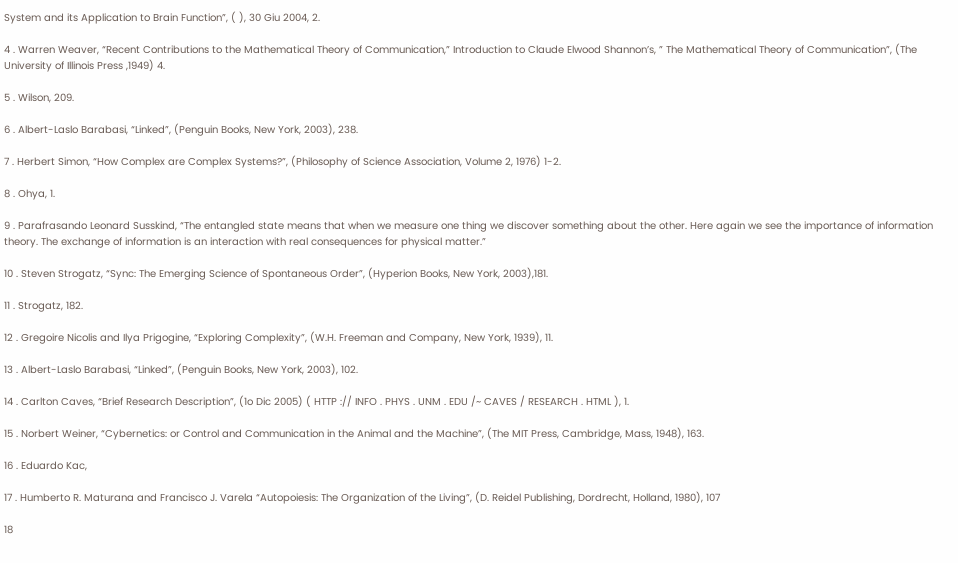System and its Application to Brain Function”, ( ), 30 Giu 2004, 2.

4 . Warren Weaver, “Recent Contributions to the Mathematical Theory of Communication,” Introduction to Claude Elwood Shannon’s, ” The Mathematical Theory of Communication”, (The University of Illinois Press ,1949) 4.

5 . Wilson, 209.

6 . Albert-Laslo Barabasi, “Linked”, (Penguin Books, New York, 2003), 238.

7 . Herbert Simon, “How Complex are Complex Systems?”, (Philosophy of Science Association, Volume 2, 1976) 1-2.

8 . Ohya, 1.

9 . Parafrasando Leonard Susskind, “The entangled state means that when we measure one thing we discover something about the other. Here again we see the importance of information theory. The exchange of information is an interaction with real consequences for physical matter.”

10 . Steven Strogatz, “Sync: The Emerging Science of Spontaneous Order”, (Hyperion Books, New York, 2003),181.

11 . Strogatz, 182.

12 . Gregoire Nicolis and Ilya Prigogine, “Exploring Complexity”, (W.H. Freeman and Company, New York, 1939), 11.

13 . Albert-Laslo Barabasi, “Linked”, (Penguin Books, New York, 2003), 102.

14 . Carlton Caves, “Brief Research Description”, (1o Dic 2005) ( HTTP :// INFO . PHYS . UNM . EDU /~ CAVES / RESEARCH . HTML ), 1.

15 . Norbert Weiner, “Cybernetics: or Control and Communication in the Animal and the Machine”, (The MIT Press, Cambridge, Mass, 1948), 163.

16 . Eduardo Kac,

17 . Humberto R. Maturana and Francisco J. Varela “Autopoiesis: The Organization of the Living”, (D. Reidel Publishing, Dordrecht, Holland, 1980), 107

18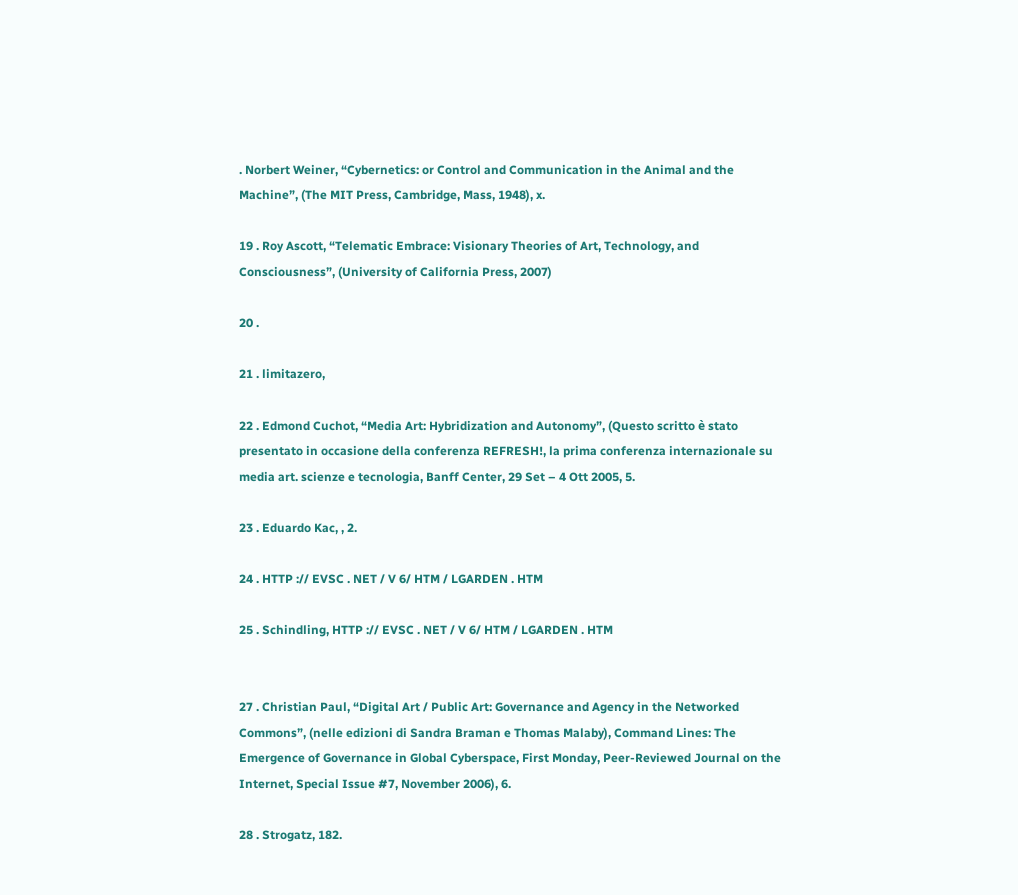. Norbert Weiner, “Cybernetics: or Control and Communication in the Animal and the Machine”, (The MIT Press, Cambridge, Mass, 1948), x.

19 . Roy Ascott, “Telematic Embrace: Visionary Theories of Art, Technology, and Consciousness”, (University of California Press, 2007)

20 .

21 . limitazero,

22 . Edmond Cuchot, “Media Art: Hybridization and Autonomy”, (Questo scritto è stato presentato in occasione della conferenza REFRESH!, la prima conferenza internazionale su media art. scienze e tecnologia, Banff Center, 29 Set – 4 Ott 2005, 5.

23 . Eduardo Kac, , 2.

24 . HTTP :// EVSC . NET / V 6/ HTM / LGARDEN . HTM

25 . Schindling, HTTP :// EVSC . NET / V 6/ HTM / LGARDEN . HTM


27 . Christian Paul, “Digital Art / Public Art: Governance and Agency in the Networked Commons”, (nelle edizioni di Sandra Braman e Thomas Malaby), Command Lines: The Emergence of Governance in Global Cyberspace, First Monday, Peer-Reviewed Journal on the Internet, Special Issue #7, November 2006), 6.

28 . Strogatz, 182.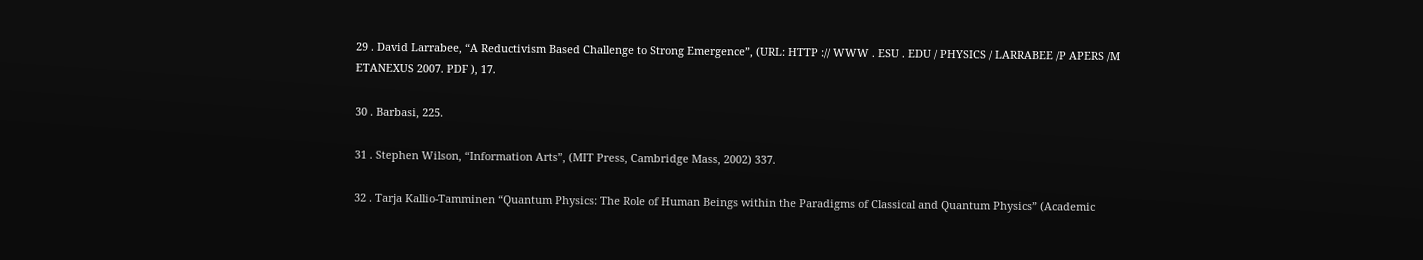29 . David Larrabee, “A Reductivism Based Challenge to Strong Emergence”, (URL: HTTP :// WWW . ESU . EDU / PHYSICS / LARRABEE /P APERS /M ETANEXUS 2007. PDF ), 17.

30 . Barbasi, 225.

31 . Stephen Wilson, “Information Arts”, (MIT Press, Cambridge Mass, 2002) 337.

32 . Tarja Kallio-Tamminen “Quantum Physics: The Role of Human Beings within the Paradigms of Classical and Quantum Physics” (Academic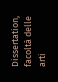Dissertation, facoltà delle arti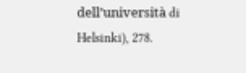dell’università di Helsinki), 278.